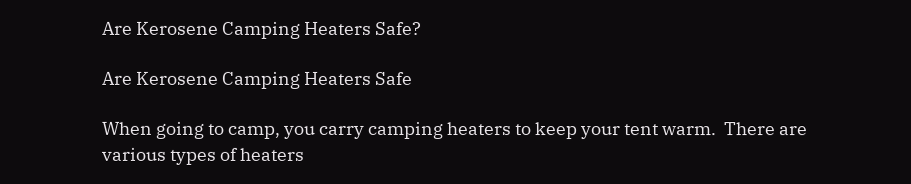Are Kerosene Camping Heaters Safe?

Are Kerosene Camping Heaters Safe

When going to camp, you carry camping heaters to keep your tent warm.  There are various types of heaters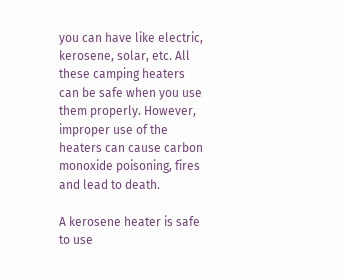you can have like electric, kerosene, solar, etc. All these camping heaters can be safe when you use them properly. However, improper use of the heaters can cause carbon monoxide poisoning, fires and lead to death.

A kerosene heater is safe to use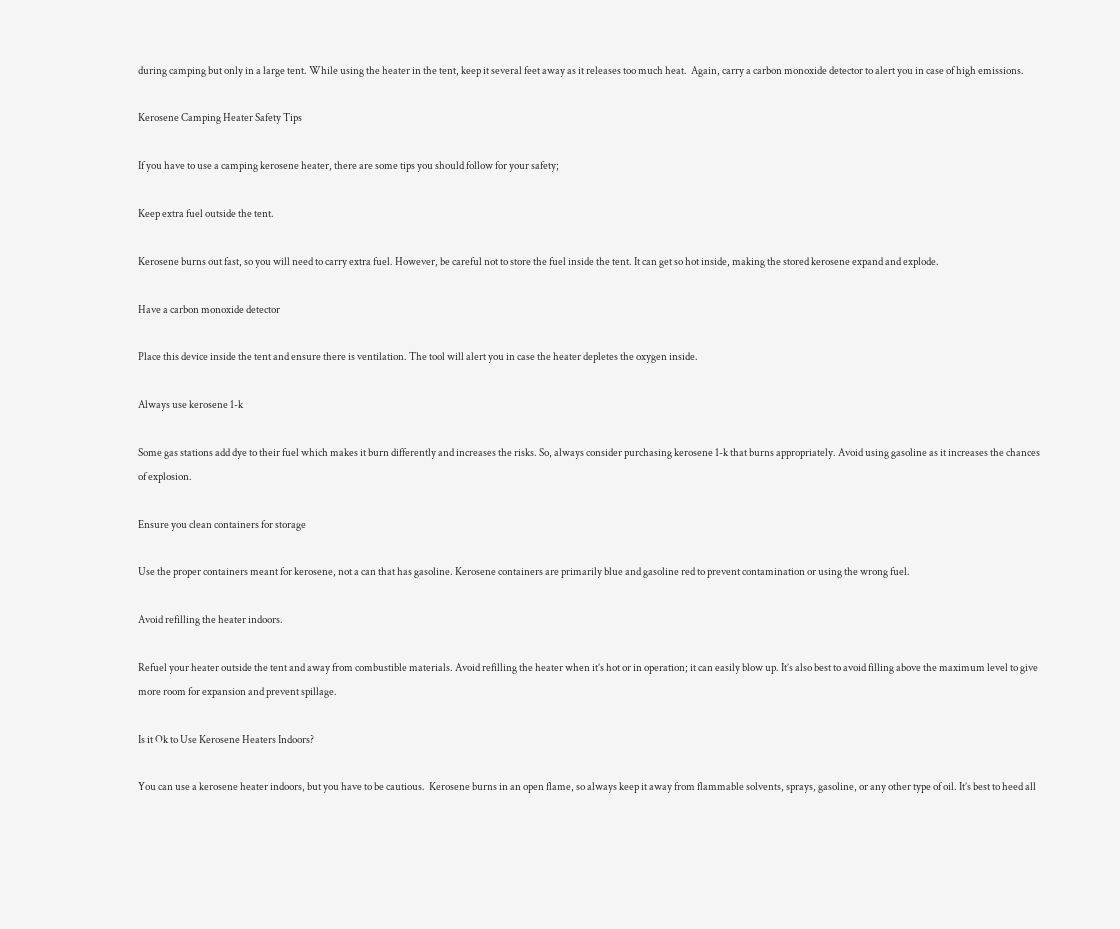during camping but only in a large tent. While using the heater in the tent, keep it several feet away as it releases too much heat.  Again, carry a carbon monoxide detector to alert you in case of high emissions.

Kerosene Camping Heater Safety Tips

If you have to use a camping kerosene heater, there are some tips you should follow for your safety;

Keep extra fuel outside the tent.

Kerosene burns out fast, so you will need to carry extra fuel. However, be careful not to store the fuel inside the tent. It can get so hot inside, making the stored kerosene expand and explode.

Have a carbon monoxide detector

Place this device inside the tent and ensure there is ventilation. The tool will alert you in case the heater depletes the oxygen inside.

Always use kerosene 1-k

Some gas stations add dye to their fuel which makes it burn differently and increases the risks. So, always consider purchasing kerosene 1-k that burns appropriately. Avoid using gasoline as it increases the chances of explosion.

Ensure you clean containers for storage

Use the proper containers meant for kerosene, not a can that has gasoline. Kerosene containers are primarily blue and gasoline red to prevent contamination or using the wrong fuel.

Avoid refilling the heater indoors.

Refuel your heater outside the tent and away from combustible materials. Avoid refilling the heater when it’s hot or in operation; it can easily blow up. It’s also best to avoid filling above the maximum level to give more room for expansion and prevent spillage.

Is it Ok to Use Kerosene Heaters Indoors?

You can use a kerosene heater indoors, but you have to be cautious.  Kerosene burns in an open flame, so always keep it away from flammable solvents, sprays, gasoline, or any other type of oil. It’s best to heed all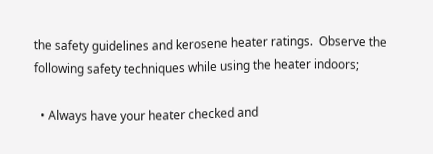the safety guidelines and kerosene heater ratings.  Observe the following safety techniques while using the heater indoors;

  • Always have your heater checked and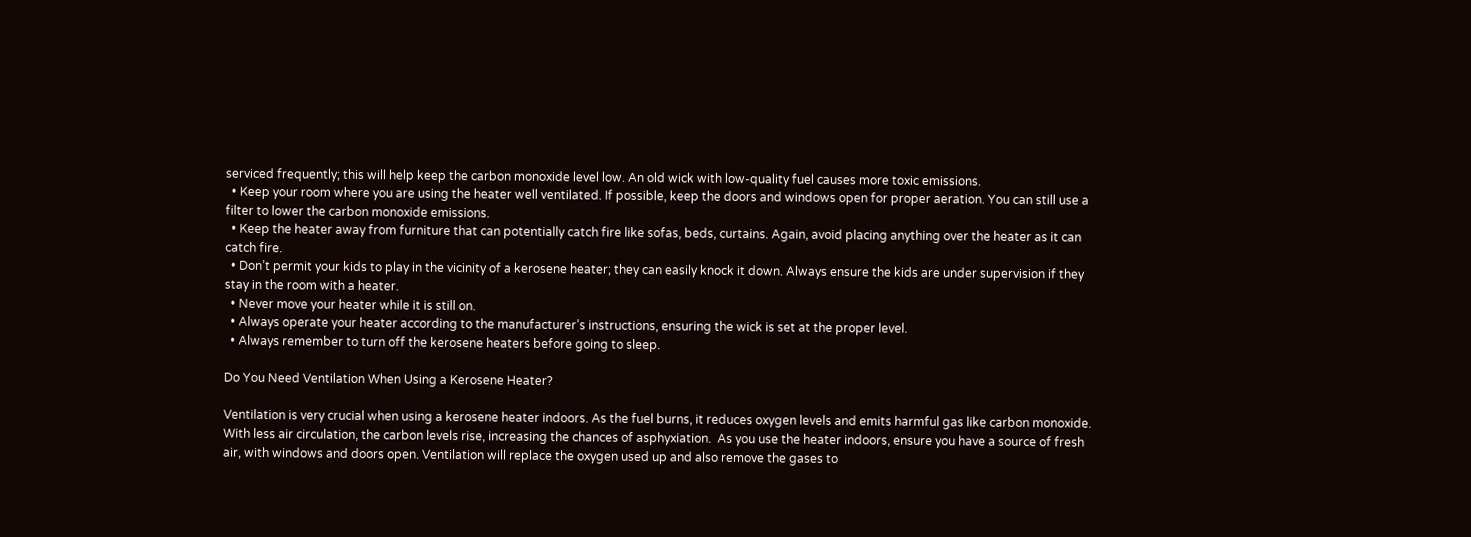serviced frequently; this will help keep the carbon monoxide level low. An old wick with low-quality fuel causes more toxic emissions.
  • Keep your room where you are using the heater well ventilated. If possible, keep the doors and windows open for proper aeration. You can still use a filter to lower the carbon monoxide emissions.
  • Keep the heater away from furniture that can potentially catch fire like sofas, beds, curtains. Again, avoid placing anything over the heater as it can catch fire.
  • Don’t permit your kids to play in the vicinity of a kerosene heater; they can easily knock it down. Always ensure the kids are under supervision if they stay in the room with a heater.
  • Never move your heater while it is still on.
  • Always operate your heater according to the manufacturer’s instructions, ensuring the wick is set at the proper level.
  • Always remember to turn off the kerosene heaters before going to sleep.

Do You Need Ventilation When Using a Kerosene Heater?

Ventilation is very crucial when using a kerosene heater indoors. As the fuel burns, it reduces oxygen levels and emits harmful gas like carbon monoxide. With less air circulation, the carbon levels rise, increasing the chances of asphyxiation.  As you use the heater indoors, ensure you have a source of fresh air, with windows and doors open. Ventilation will replace the oxygen used up and also remove the gases to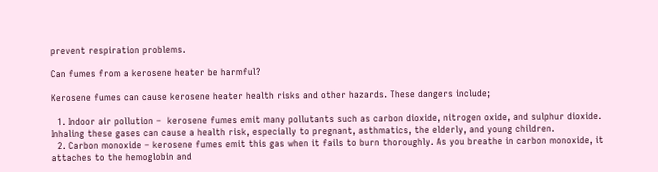prevent respiration problems.

Can fumes from a kerosene heater be harmful?

Kerosene fumes can cause kerosene heater health risks and other hazards. These dangers include;

  1. Indoor air pollution –  kerosene fumes emit many pollutants such as carbon dioxide, nitrogen oxide, and sulphur dioxide. Inhaling these gases can cause a health risk, especially to pregnant, asthmatics, the elderly, and young children.
  2. Carbon monoxide – kerosene fumes emit this gas when it fails to burn thoroughly. As you breathe in carbon monoxide, it attaches to the hemoglobin and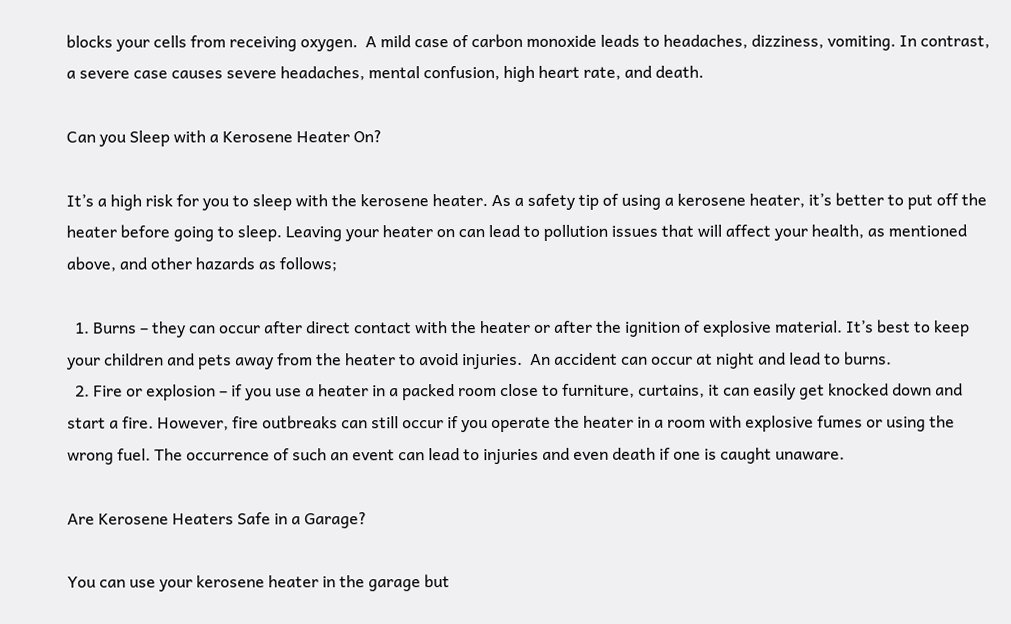blocks your cells from receiving oxygen.  A mild case of carbon monoxide leads to headaches, dizziness, vomiting. In contrast, a severe case causes severe headaches, mental confusion, high heart rate, and death.

Can you Sleep with a Kerosene Heater On?

It’s a high risk for you to sleep with the kerosene heater. As a safety tip of using a kerosene heater, it’s better to put off the heater before going to sleep. Leaving your heater on can lead to pollution issues that will affect your health, as mentioned above, and other hazards as follows;

  1. Burns – they can occur after direct contact with the heater or after the ignition of explosive material. It’s best to keep your children and pets away from the heater to avoid injuries.  An accident can occur at night and lead to burns.
  2. Fire or explosion – if you use a heater in a packed room close to furniture, curtains, it can easily get knocked down and start a fire. However, fire outbreaks can still occur if you operate the heater in a room with explosive fumes or using the wrong fuel. The occurrence of such an event can lead to injuries and even death if one is caught unaware.

Are Kerosene Heaters Safe in a Garage?

You can use your kerosene heater in the garage but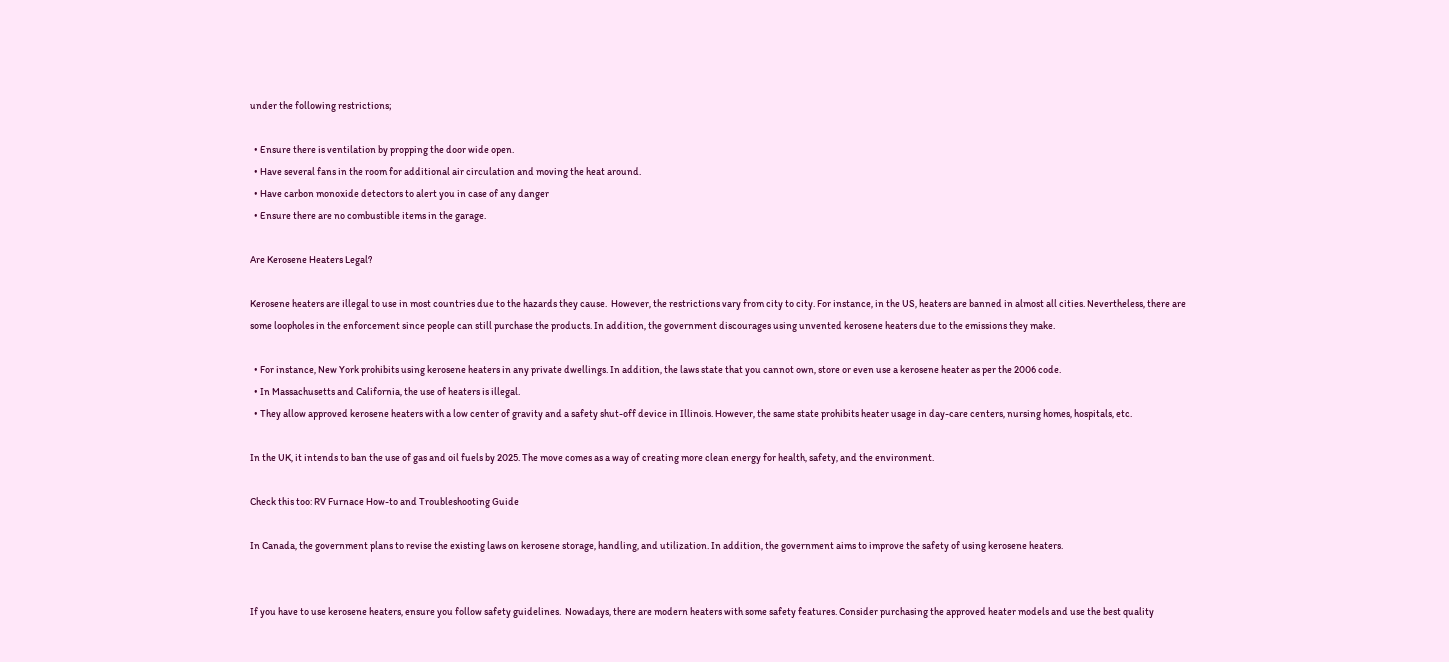under the following restrictions;

  • Ensure there is ventilation by propping the door wide open.
  • Have several fans in the room for additional air circulation and moving the heat around.
  • Have carbon monoxide detectors to alert you in case of any danger
  • Ensure there are no combustible items in the garage.

Are Kerosene Heaters Legal?

Kerosene heaters are illegal to use in most countries due to the hazards they cause.  However, the restrictions vary from city to city. For instance, in the US, heaters are banned in almost all cities. Nevertheless, there are some loopholes in the enforcement since people can still purchase the products. In addition, the government discourages using unvented kerosene heaters due to the emissions they make.

  • For instance, New York prohibits using kerosene heaters in any private dwellings. In addition, the laws state that you cannot own, store or even use a kerosene heater as per the 2006 code.
  • In Massachusetts and California, the use of heaters is illegal.
  • They allow approved kerosene heaters with a low center of gravity and a safety shut-off device in Illinois. However, the same state prohibits heater usage in day-care centers, nursing homes, hospitals, etc.

In the UK, it intends to ban the use of gas and oil fuels by 2025. The move comes as a way of creating more clean energy for health, safety, and the environment.

Check this too: RV Furnace How-to and Troubleshooting Guide

In Canada, the government plans to revise the existing laws on kerosene storage, handling, and utilization. In addition, the government aims to improve the safety of using kerosene heaters.


If you have to use kerosene heaters, ensure you follow safety guidelines.  Nowadays, there are modern heaters with some safety features. Consider purchasing the approved heater models and use the best quality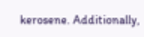kerosene. Additionally,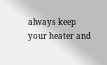always keep your heater and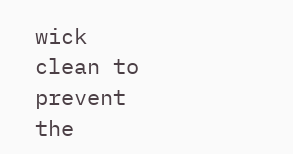wick clean to prevent the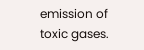emission of toxic gases.